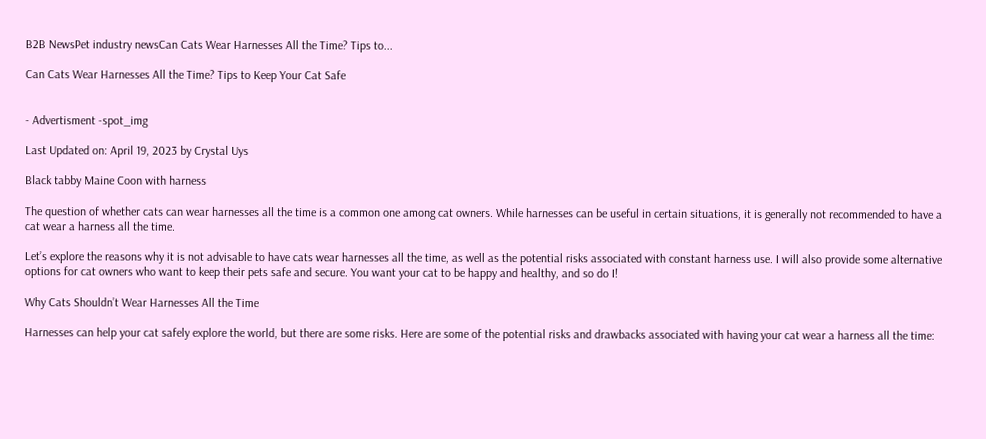B2B NewsPet industry newsCan Cats Wear Harnesses All the Time? Tips to...

Can Cats Wear Harnesses All the Time? Tips to Keep Your Cat Safe


- Advertisment -spot_img

Last Updated on: April 19, 2023 by Crystal Uys

Black tabby Maine Coon with harness

The question of whether cats can wear harnesses all the time is a common one among cat owners. While harnesses can be useful in certain situations, it is generally not recommended to have a cat wear a harness all the time.

Let’s explore the reasons why it is not advisable to have cats wear harnesses all the time, as well as the potential risks associated with constant harness use. I will also provide some alternative options for cat owners who want to keep their pets safe and secure. You want your cat to be happy and healthy, and so do I!

Why Cats Shouldn’t Wear Harnesses All the Time

Harnesses can help your cat safely explore the world, but there are some risks. Here are some of the potential risks and drawbacks associated with having your cat wear a harness all the time: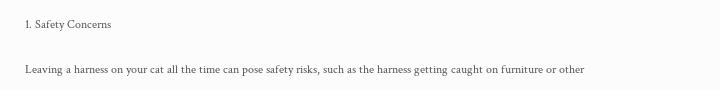1. Safety Concerns

Leaving a harness on your cat all the time can pose safety risks, such as the harness getting caught on furniture or other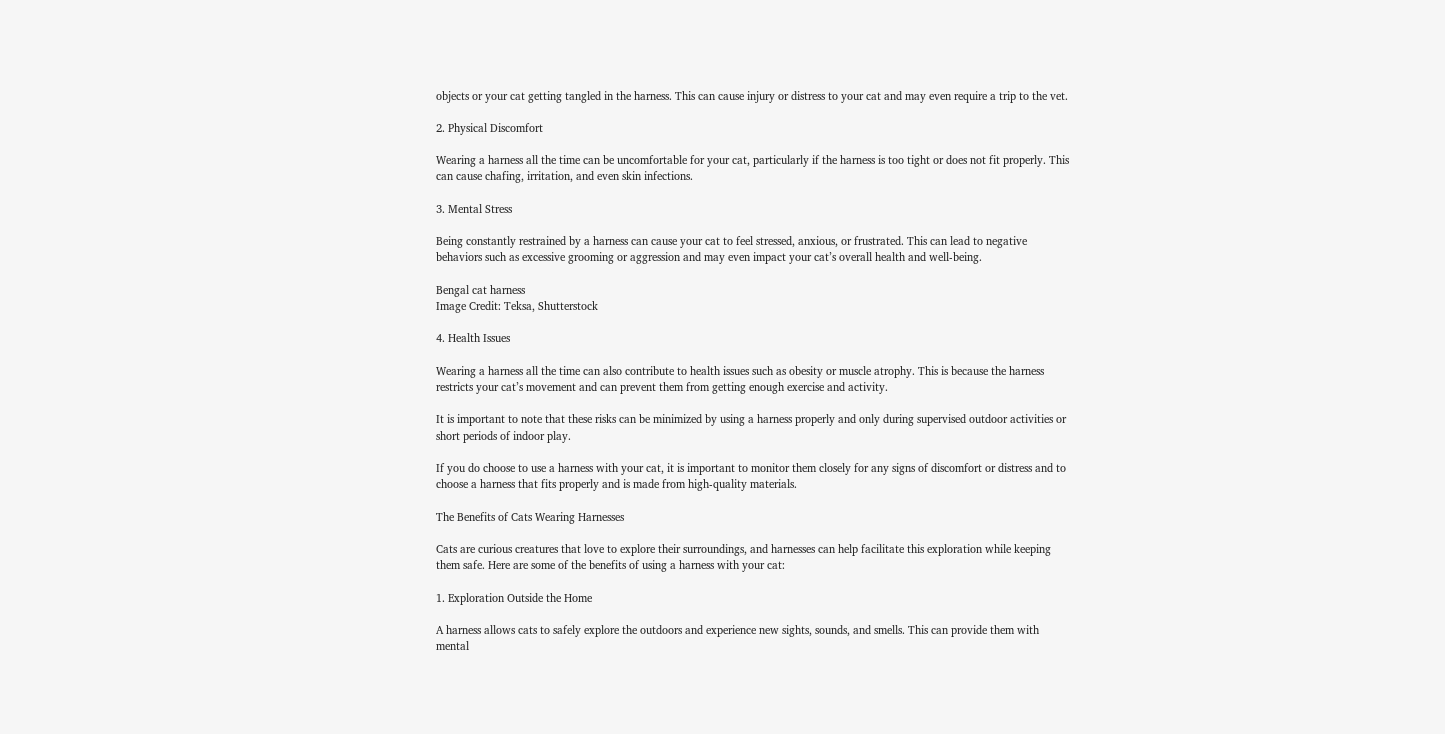objects or your cat getting tangled in the harness. This can cause injury or distress to your cat and may even require a trip to the vet.

2. Physical Discomfort

Wearing a harness all the time can be uncomfortable for your cat, particularly if the harness is too tight or does not fit properly. This can cause chafing, irritation, and even skin infections.

3. Mental Stress

Being constantly restrained by a harness can cause your cat to feel stressed, anxious, or frustrated. This can lead to negative behaviors such as excessive grooming or aggression and may even impact your cat’s overall health and well-being.

Bengal cat harness
Image Credit: Teksa, Shutterstock

4. Health Issues

Wearing a harness all the time can also contribute to health issues such as obesity or muscle atrophy. This is because the harness restricts your cat’s movement and can prevent them from getting enough exercise and activity.

It is important to note that these risks can be minimized by using a harness properly and only during supervised outdoor activities or short periods of indoor play.

If you do choose to use a harness with your cat, it is important to monitor them closely for any signs of discomfort or distress and to choose a harness that fits properly and is made from high-quality materials.

The Benefits of Cats Wearing Harnesses

Cats are curious creatures that love to explore their surroundings, and harnesses can help facilitate this exploration while keeping them safe. Here are some of the benefits of using a harness with your cat:

1. Exploration Outside the Home

A harness allows cats to safely explore the outdoors and experience new sights, sounds, and smells. This can provide them with mental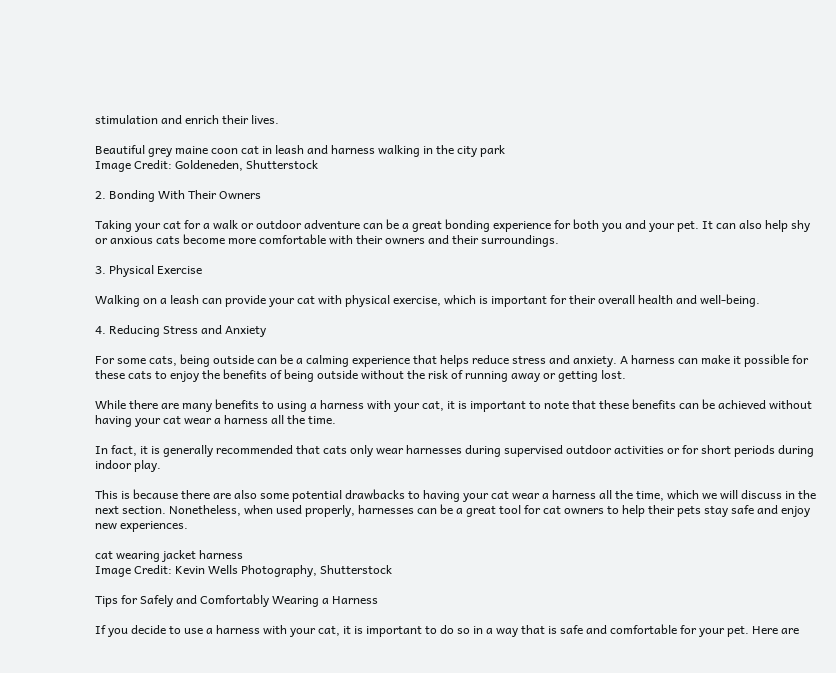stimulation and enrich their lives.

Beautiful grey maine coon cat in leash and harness walking in the city park
Image Credit: Goldeneden, Shutterstock

2. Bonding With Their Owners

Taking your cat for a walk or outdoor adventure can be a great bonding experience for both you and your pet. It can also help shy or anxious cats become more comfortable with their owners and their surroundings.

3. Physical Exercise

Walking on a leash can provide your cat with physical exercise, which is important for their overall health and well-being.

4. Reducing Stress and Anxiety

For some cats, being outside can be a calming experience that helps reduce stress and anxiety. A harness can make it possible for these cats to enjoy the benefits of being outside without the risk of running away or getting lost.

While there are many benefits to using a harness with your cat, it is important to note that these benefits can be achieved without having your cat wear a harness all the time.

In fact, it is generally recommended that cats only wear harnesses during supervised outdoor activities or for short periods during indoor play.

This is because there are also some potential drawbacks to having your cat wear a harness all the time, which we will discuss in the next section. Nonetheless, when used properly, harnesses can be a great tool for cat owners to help their pets stay safe and enjoy new experiences.

cat wearing jacket harness
Image Credit: Kevin Wells Photography, Shutterstock

Tips for Safely and Comfortably Wearing a Harness

If you decide to use a harness with your cat, it is important to do so in a way that is safe and comfortable for your pet. Here are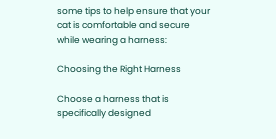some tips to help ensure that your cat is comfortable and secure while wearing a harness:

Choosing the Right Harness

Choose a harness that is specifically designed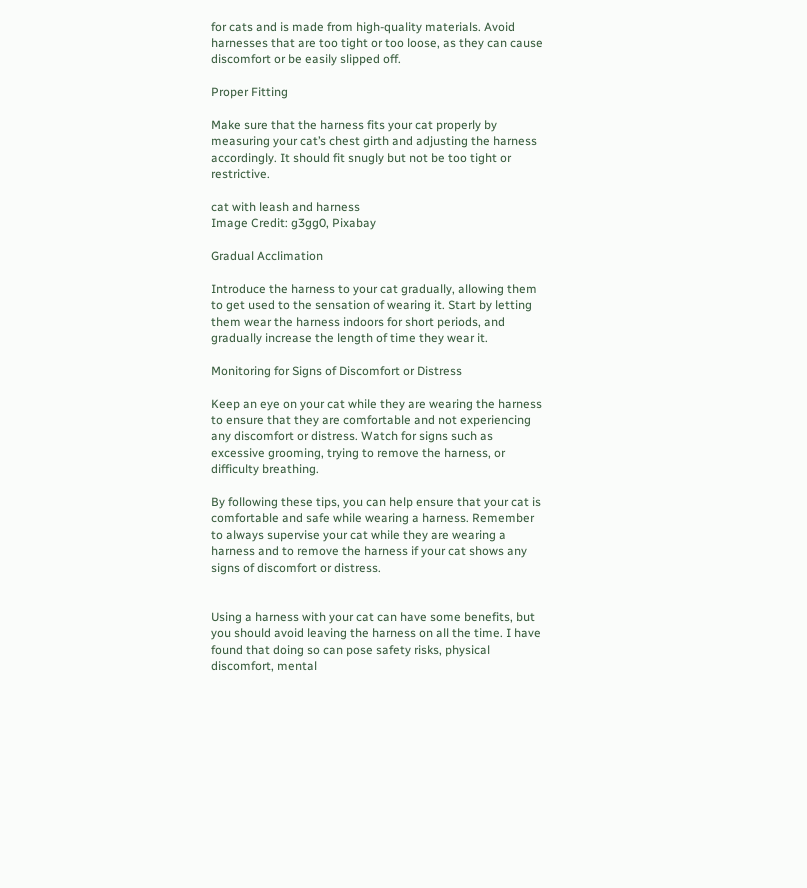for cats and is made from high-quality materials. Avoid harnesses that are too tight or too loose, as they can cause discomfort or be easily slipped off.

Proper Fitting

Make sure that the harness fits your cat properly by measuring your cat’s chest girth and adjusting the harness accordingly. It should fit snugly but not be too tight or restrictive.

cat with leash and harness
Image Credit: g3gg0, Pixabay

Gradual Acclimation

Introduce the harness to your cat gradually, allowing them to get used to the sensation of wearing it. Start by letting them wear the harness indoors for short periods, and gradually increase the length of time they wear it.

Monitoring for Signs of Discomfort or Distress

Keep an eye on your cat while they are wearing the harness to ensure that they are comfortable and not experiencing any discomfort or distress. Watch for signs such as excessive grooming, trying to remove the harness, or difficulty breathing.

By following these tips, you can help ensure that your cat is comfortable and safe while wearing a harness. Remember to always supervise your cat while they are wearing a harness and to remove the harness if your cat shows any signs of discomfort or distress.


Using a harness with your cat can have some benefits, but you should avoid leaving the harness on all the time. I have found that doing so can pose safety risks, physical discomfort, mental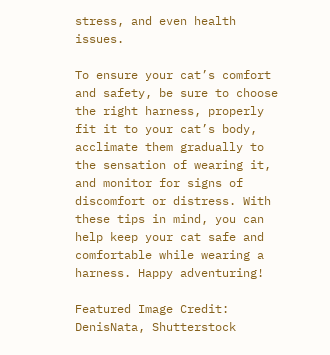stress, and even health issues.

To ensure your cat’s comfort and safety, be sure to choose the right harness, properly fit it to your cat’s body, acclimate them gradually to the sensation of wearing it, and monitor for signs of discomfort or distress. With these tips in mind, you can help keep your cat safe and comfortable while wearing a harness. Happy adventuring!

Featured Image Credit: DenisNata, Shutterstock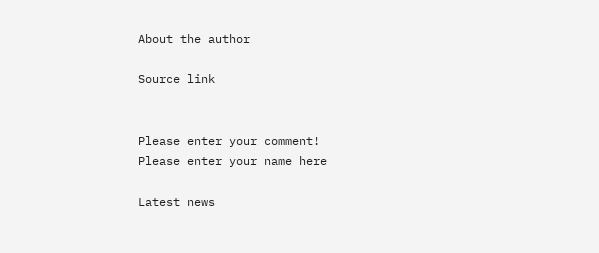About the author

Source link


Please enter your comment!
Please enter your name here

Latest news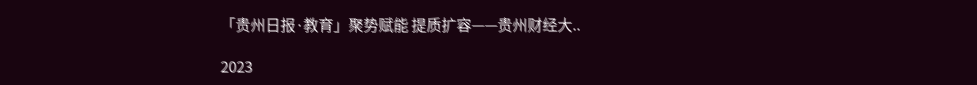「贵州日报·教育」聚势赋能 提质扩容——贵州财经大..

2023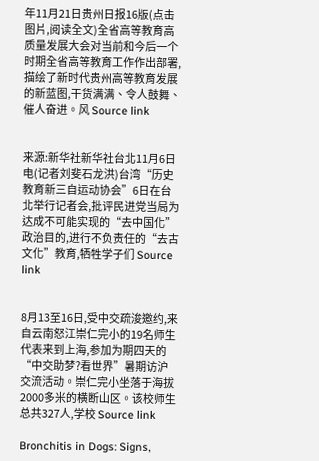年11月21日贵州日报16版(点击图片,阅读全文)全省高等教育高质量发展大会对当前和今后一个时期全省高等教育工作作出部署,描绘了新时代贵州高等教育发展的新蓝图,干货满满、令人鼓舞、催人奋进。风 Source link


来源:新华社新华社台北11月6日电(记者刘斐石龙洪)台湾“历史教育新三自运动协会”6日在台北举行记者会,批评民进党当局为达成不可能实现的“去中国化”政治目的,进行不负责任的“去古文化”教育,牺牲学子们 Source link


8月13至16日,受中交疏浚邀约,来自云南怒江崇仁完小的19名师生代表来到上海,参加为期四天的“中交助梦?看世界”暑期访沪交流活动。崇仁完小坐落于海拔2000多米的横断山区。该校师生总共327人,学校 Source link

Bronchitis in Dogs: Signs,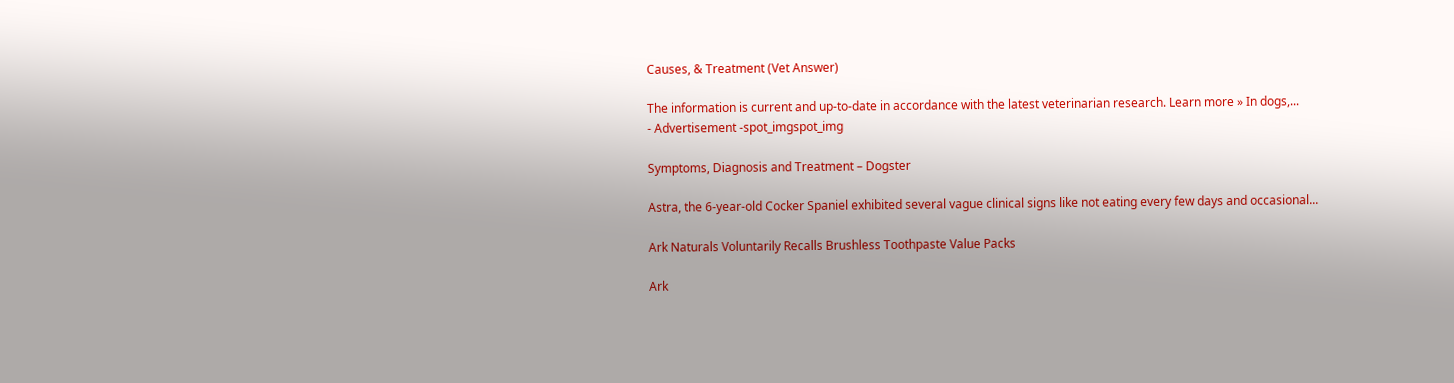Causes, & Treatment (Vet Answer)

The information is current and up-to-date in accordance with the latest veterinarian research. Learn more » In dogs,...
- Advertisement -spot_imgspot_img

Symptoms, Diagnosis and Treatment – Dogster

Astra, the 6-year-old Cocker Spaniel exhibited several vague clinical signs like not eating every few days and occasional...

Ark Naturals Voluntarily Recalls Brushless Toothpaste Value Packs

Ark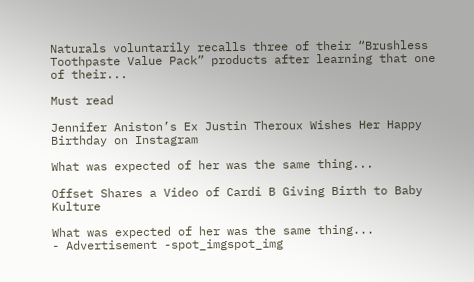Naturals voluntarily recalls three of their “Brushless Toothpaste Value Pack” products after learning that one of their...

Must read

Jennifer Aniston’s Ex Justin Theroux Wishes Her Happy Birthday on Instagram

What was expected of her was the same thing...

Offset Shares a Video of Cardi B Giving Birth to Baby Kulture

What was expected of her was the same thing...
- Advertisement -spot_imgspot_img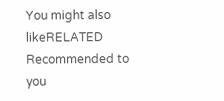You might also likeRELATED
Recommended to you